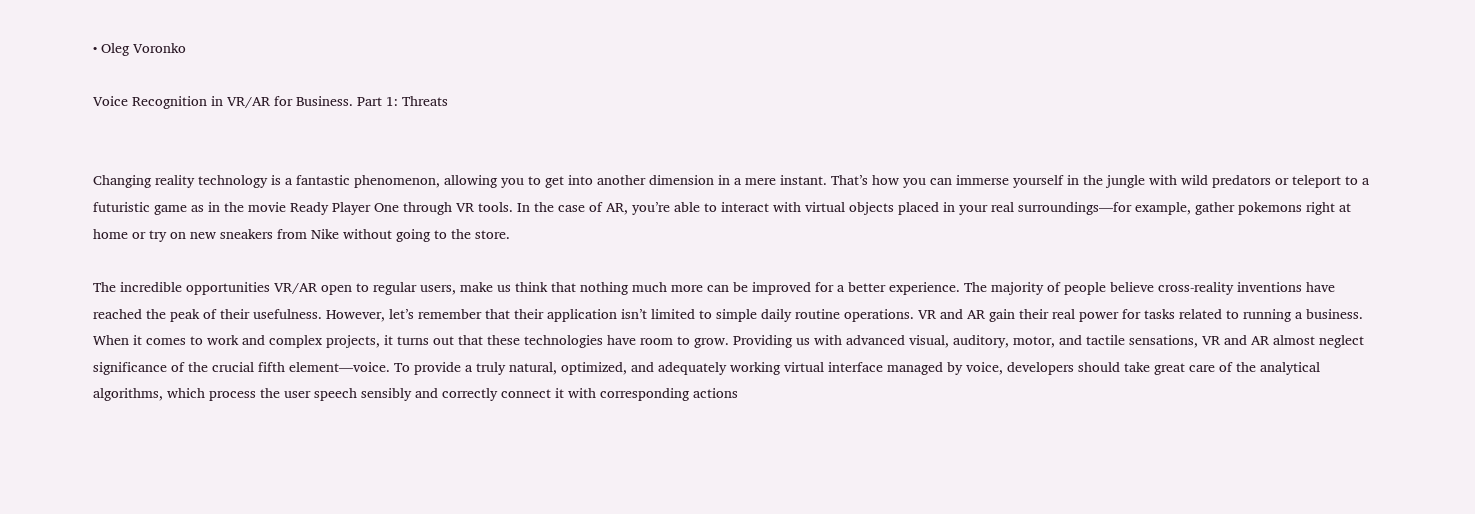• Oleg Voronko

Voice Recognition in VR/AR for Business. Part 1: Threats


Changing reality technology is a fantastic phenomenon, allowing you to get into another dimension in a mere instant. That’s how you can immerse yourself in the jungle with wild predators or teleport to a futuristic game as in the movie Ready Player One through VR tools. In the case of AR, you’re able to interact with virtual objects placed in your real surroundings—for example, gather pokemons right at home or try on new sneakers from Nike without going to the store.

The incredible opportunities VR/AR open to regular users, make us think that nothing much more can be improved for a better experience. The majority of people believe cross-reality inventions have reached the peak of their usefulness. However, let’s remember that their application isn’t limited to simple daily routine operations. VR and AR gain their real power for tasks related to running a business. When it comes to work and complex projects, it turns out that these technologies have room to grow. Providing us with advanced visual, auditory, motor, and tactile sensations, VR and AR almost neglect significance of the crucial fifth element—voice. To provide a truly natural, optimized, and adequately working virtual interface managed by voice, developers should take great care of the analytical algorithms, which process the user speech sensibly and correctly connect it with corresponding actions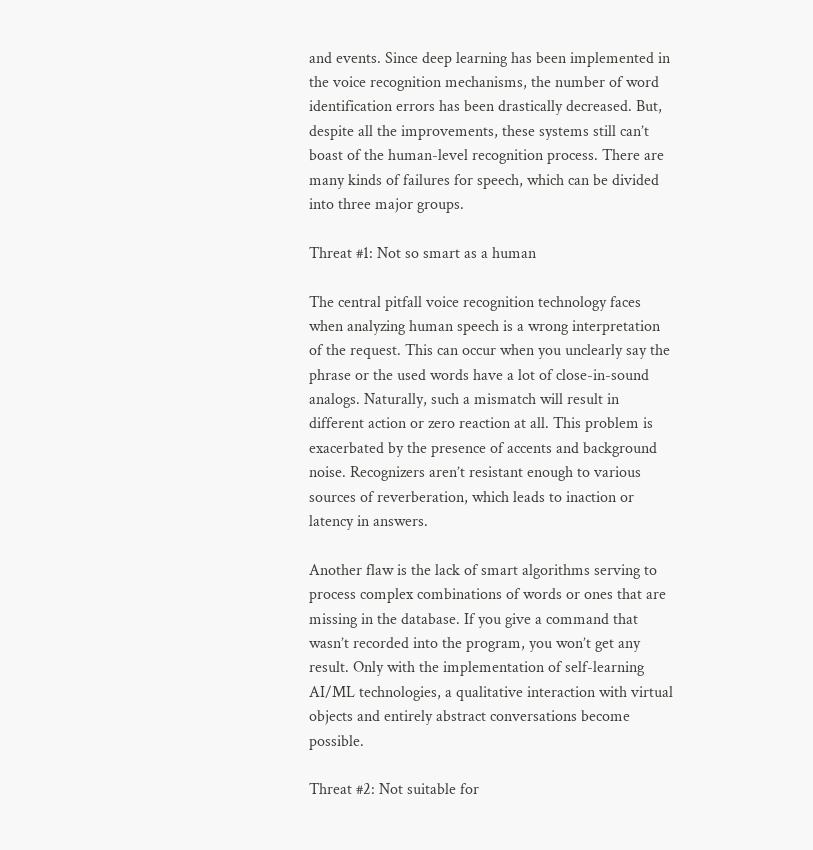and events. Since deep learning has been implemented in the voice recognition mechanisms, the number of word identification errors has been drastically decreased. But, despite all the improvements, these systems still can’t boast of the human-level recognition process. There are many kinds of failures for speech, which can be divided into three major groups.

Threat #1: Not so smart as a human

The central pitfall voice recognition technology faces when analyzing human speech is a wrong interpretation of the request. This can occur when you unclearly say the phrase or the used words have a lot of close-in-sound analogs. Naturally, such a mismatch will result in different action or zero reaction at all. This problem is exacerbated by the presence of accents and background noise. Recognizers aren’t resistant enough to various sources of reverberation, which leads to inaction or latency in answers.

Another flaw is the lack of smart algorithms serving to process complex combinations of words or ones that are missing in the database. If you give a command that wasn’t recorded into the program, you won’t get any result. Only with the implementation of self-learning AI/ML technologies, a qualitative interaction with virtual objects and entirely abstract conversations become possible.

Threat #2: Not suitable for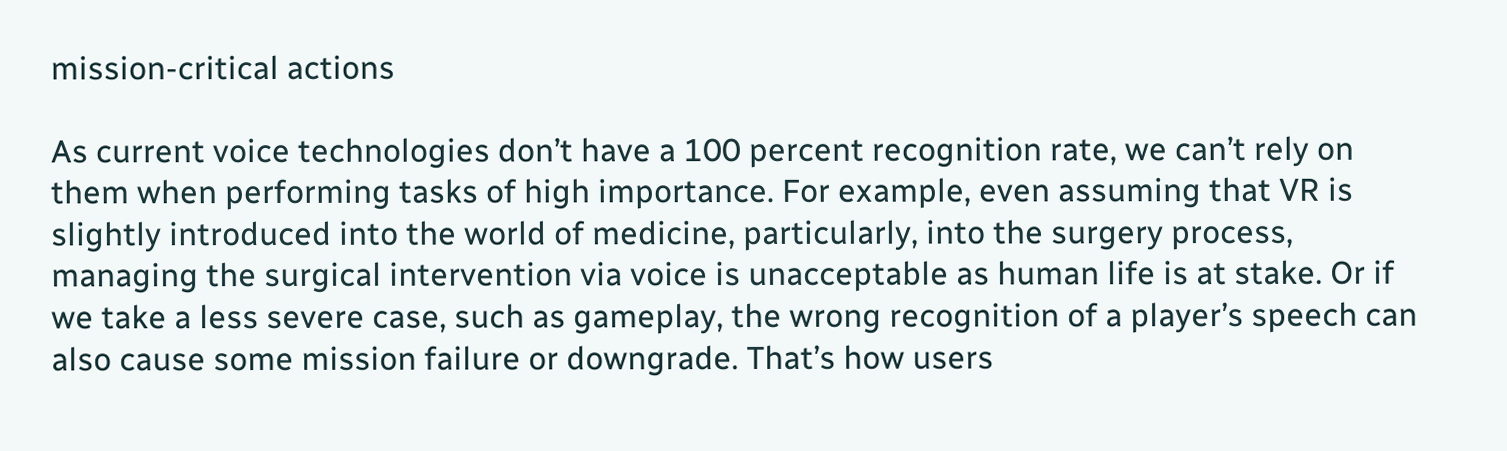mission-critical actions

As current voice technologies don’t have a 100 percent recognition rate, we can’t rely on them when performing tasks of high importance. For example, even assuming that VR is slightly introduced into the world of medicine, particularly, into the surgery process, managing the surgical intervention via voice is unacceptable as human life is at stake. Or if we take a less severe case, such as gameplay, the wrong recognition of a player’s speech can also cause some mission failure or downgrade. That’s how users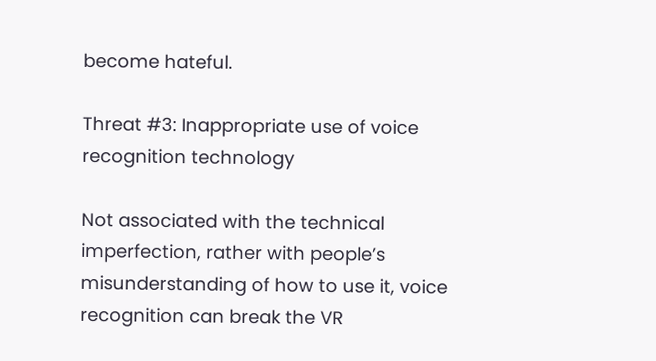become hateful.

Threat #3: Inappropriate use of voice recognition technology

Not associated with the technical imperfection, rather with people’s misunderstanding of how to use it, voice recognition can break the VR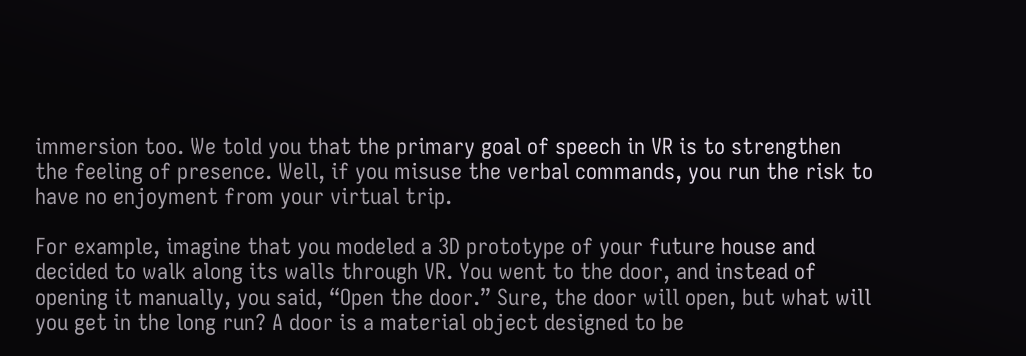immersion too. We told you that the primary goal of speech in VR is to strengthen the feeling of presence. Well, if you misuse the verbal commands, you run the risk to have no enjoyment from your virtual trip.

For example, imagine that you modeled a 3D prototype of your future house and decided to walk along its walls through VR. You went to the door, and instead of opening it manually, you said, “Open the door.” Sure, the door will open, but what will you get in the long run? A door is a material object designed to be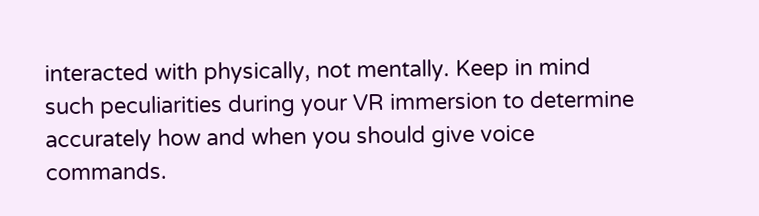interacted with physically, not mentally. Keep in mind such peculiarities during your VR immersion to determine accurately how and when you should give voice commands.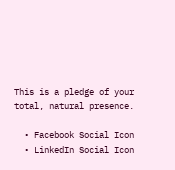This is a pledge of your total, natural presence.

  • Facebook Social Icon
  • LinkedIn Social Icon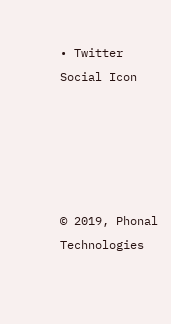• Twitter Social Icon





© 2019, Phonal Technologies